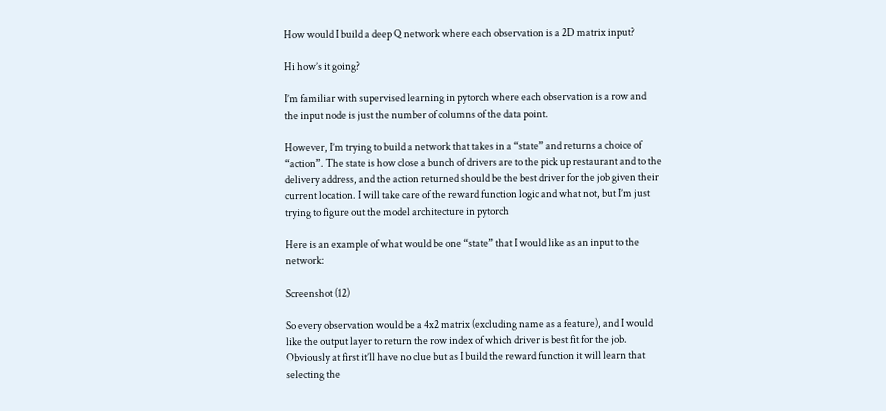How would I build a deep Q network where each observation is a 2D matrix input?

Hi how’s it going?

I’m familiar with supervised learning in pytorch where each observation is a row and the input node is just the number of columns of the data point.

However, I’m trying to build a network that takes in a “state” and returns a choice of “action”. The state is how close a bunch of drivers are to the pick up restaurant and to the delivery address, and the action returned should be the best driver for the job given their current location. I will take care of the reward function logic and what not, but I’m just trying to figure out the model architecture in pytorch

Here is an example of what would be one “state” that I would like as an input to the network:

Screenshot (12)

So every observation would be a 4x2 matrix (excluding name as a feature), and I would like the output layer to return the row index of which driver is best fit for the job. Obviously at first it’ll have no clue but as I build the reward function it will learn that selecting the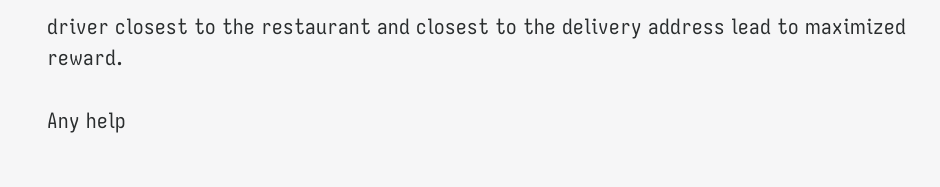driver closest to the restaurant and closest to the delivery address lead to maximized reward.

Any help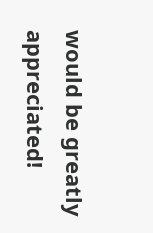would be greatly appreciated!